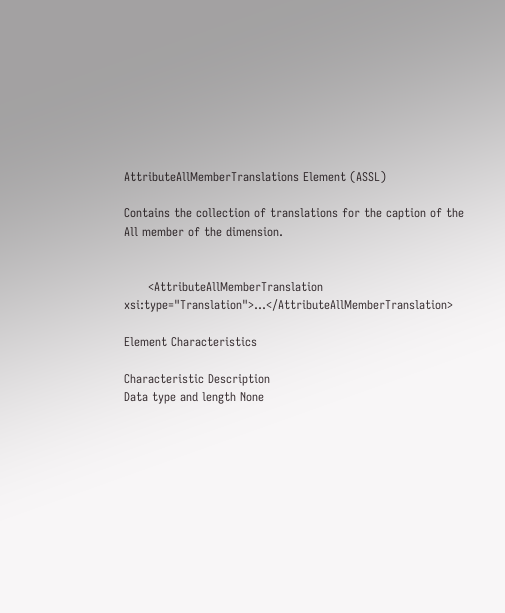AttributeAllMemberTranslations Element (ASSL)

Contains the collection of translations for the caption of the All member of the dimension.


      <AttributeAllMemberTranslation xsi:type="Translation">...</AttributeAllMemberTranslation>

Element Characteristics

Characteristic Description
Data type and length None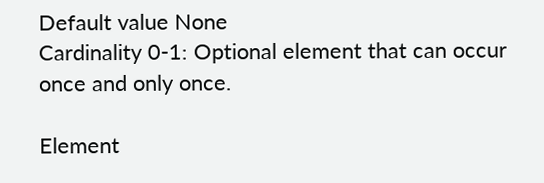Default value None
Cardinality 0-1: Optional element that can occur once and only once.

Element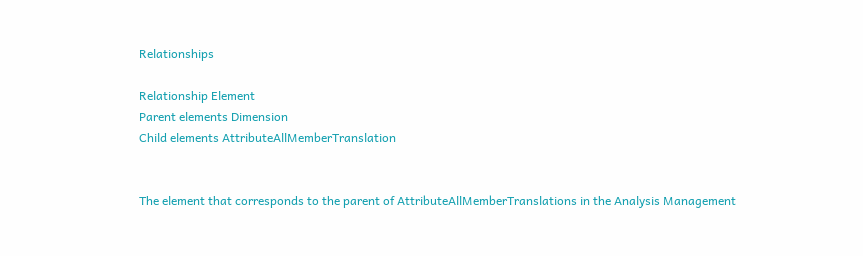Relationships

Relationship Element
Parent elements Dimension
Child elements AttributeAllMemberTranslation


The element that corresponds to the parent of AttributeAllMemberTranslations in the Analysis Management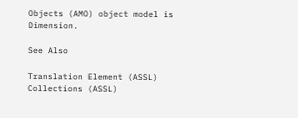Objects (AMO) object model is Dimension.

See Also

Translation Element (ASSL)
Collections (ASSL)